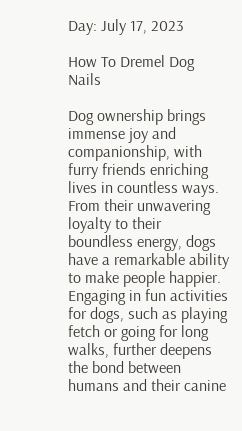Day: July 17, 2023

How To Dremel Dog Nails

Dog ownership brings immense joy and companionship, with furry friends enriching lives in countless ways. From their unwavering loyalty to their boundless energy, dogs have a remarkable ability to make people happier. Engaging in fun activities for dogs, such as playing fetch or going for long walks, further deepens the bond between humans and their canine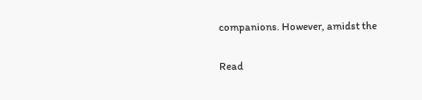companions. However, amidst the

Read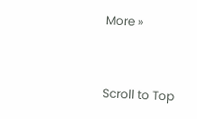More »


Scroll to Top